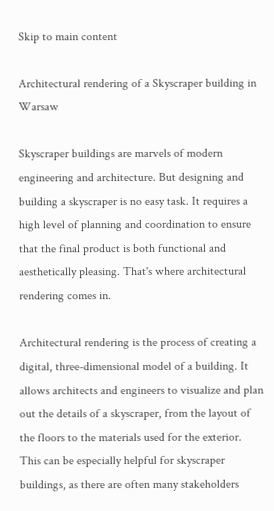Skip to main content

Architectural rendering of a Skyscraper building in Warsaw

Skyscraper buildings are marvels of modern engineering and architecture. But designing and building a skyscraper is no easy task. It requires a high level of planning and coordination to ensure that the final product is both functional and aesthetically pleasing. That's where architectural rendering comes in.

Architectural rendering is the process of creating a digital, three-dimensional model of a building. It allows architects and engineers to visualize and plan out the details of a skyscraper, from the layout of the floors to the materials used for the exterior. This can be especially helpful for skyscraper buildings, as there are often many stakeholders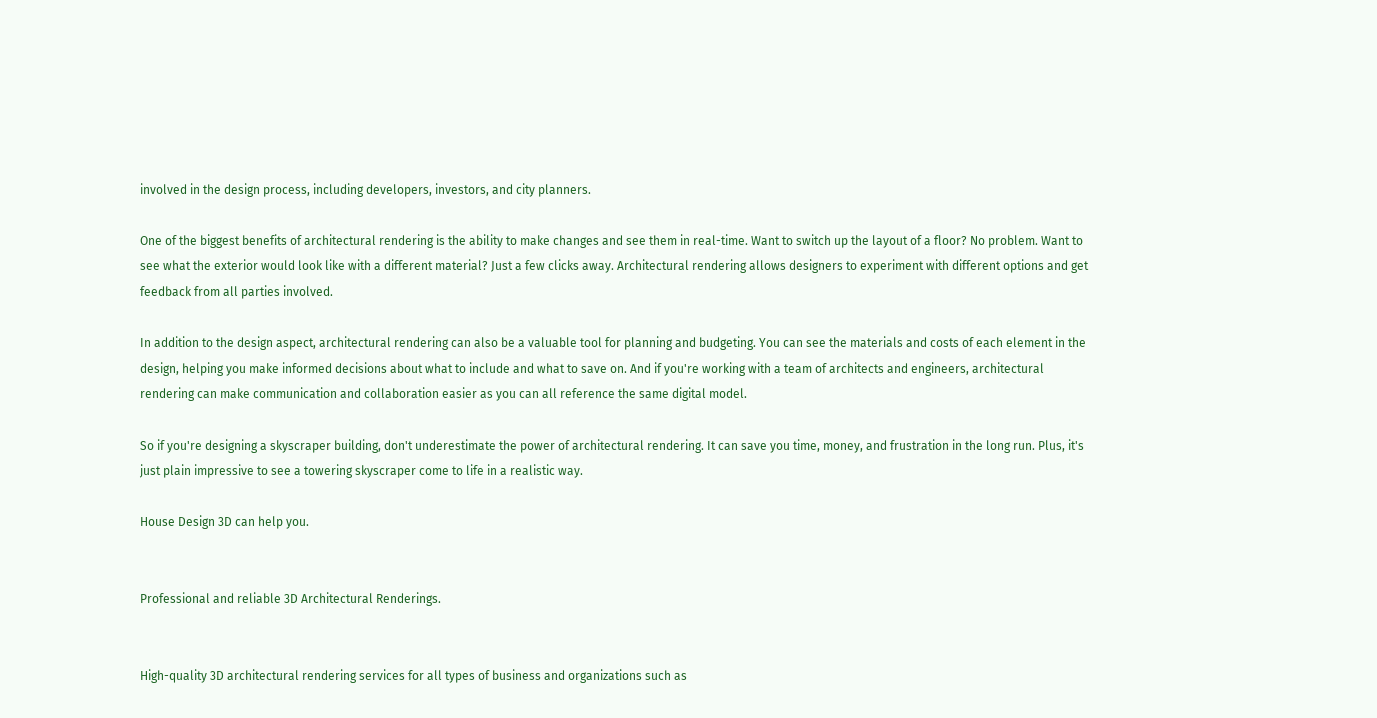involved in the design process, including developers, investors, and city planners.

One of the biggest benefits of architectural rendering is the ability to make changes and see them in real-time. Want to switch up the layout of a floor? No problem. Want to see what the exterior would look like with a different material? Just a few clicks away. Architectural rendering allows designers to experiment with different options and get feedback from all parties involved.

In addition to the design aspect, architectural rendering can also be a valuable tool for planning and budgeting. You can see the materials and costs of each element in the design, helping you make informed decisions about what to include and what to save on. And if you're working with a team of architects and engineers, architectural rendering can make communication and collaboration easier as you can all reference the same digital model.

So if you're designing a skyscraper building, don't underestimate the power of architectural rendering. It can save you time, money, and frustration in the long run. Plus, it's just plain impressive to see a towering skyscraper come to life in a realistic way.

House Design 3D can help you.


Professional and reliable 3D Architectural Renderings.


High-quality 3D architectural rendering services for all types of business and organizations such as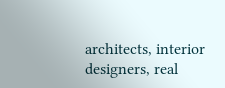architects, interior designers, real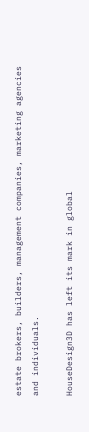estate brokers, builders, management companies, marketing agencies and individuals.

HouseDesign3D has left its mark in global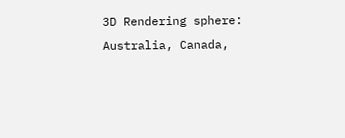3D Rendering sphere: Australia, Canada,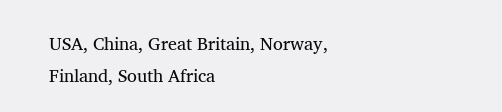USA, China, Great Britain, Norway, Finland, South Africa